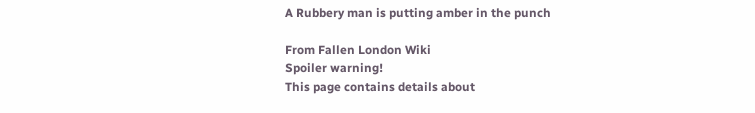A Rubbery man is putting amber in the punch

From Fallen London Wiki
Spoiler warning!
This page contains details about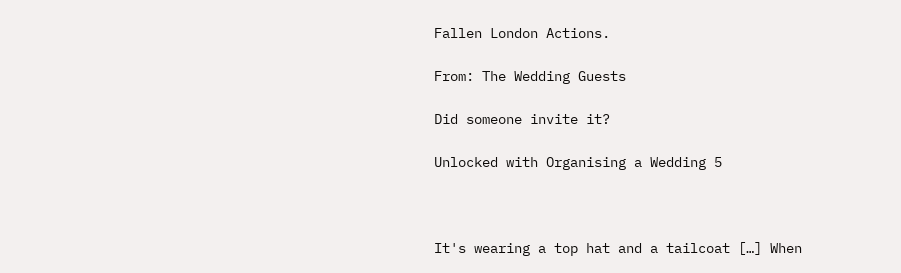Fallen London Actions.

From: The Wedding Guests

Did someone invite it?

Unlocked with Organising a Wedding 5



It's wearing a top hat and a tailcoat […] When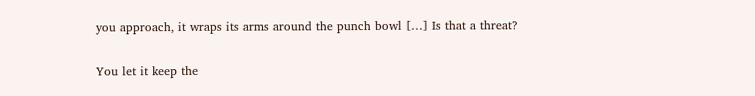you approach, it wraps its arms around the punch bowl […] Is that a threat?

You let it keep the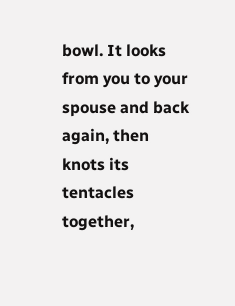bowl. It looks from you to your spouse and back again, then knots its tentacles together,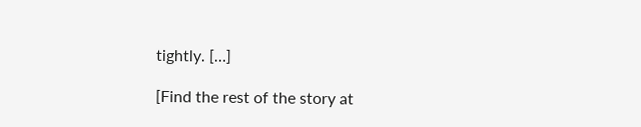tightly. […]

[Find the rest of the story at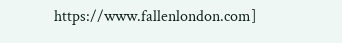https://www.fallenlondon.com]